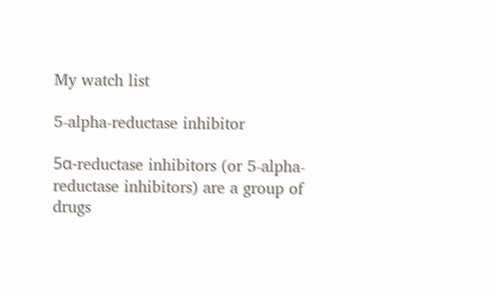My watch list

5-alpha-reductase inhibitor

5α-reductase inhibitors (or 5-alpha-reductase inhibitors) are a group of drugs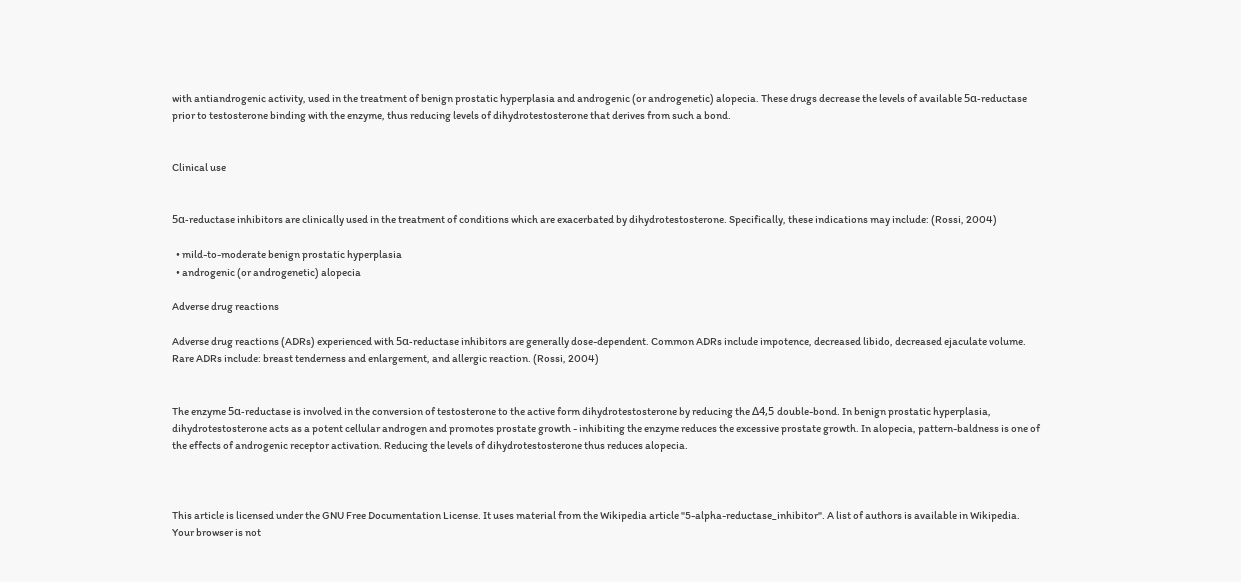with antiandrogenic activity, used in the treatment of benign prostatic hyperplasia and androgenic (or androgenetic) alopecia. These drugs decrease the levels of available 5α-reductase prior to testosterone binding with the enzyme, thus reducing levels of dihydrotestosterone that derives from such a bond.


Clinical use


5α-reductase inhibitors are clinically used in the treatment of conditions which are exacerbated by dihydrotestosterone. Specifically, these indications may include: (Rossi, 2004)

  • mild-to-moderate benign prostatic hyperplasia
  • androgenic (or androgenetic) alopecia

Adverse drug reactions

Adverse drug reactions (ADRs) experienced with 5α-reductase inhibitors are generally dose-dependent. Common ADRs include impotence, decreased libido, decreased ejaculate volume. Rare ADRs include: breast tenderness and enlargement, and allergic reaction. (Rossi, 2004)


The enzyme 5α-reductase is involved in the conversion of testosterone to the active form dihydrotestosterone by reducing the Δ4,5 double-bond. In benign prostatic hyperplasia, dihydrotestosterone acts as a potent cellular androgen and promotes prostate growth - inhibiting the enzyme reduces the excessive prostate growth. In alopecia, pattern-baldness is one of the effects of androgenic receptor activation. Reducing the levels of dihydrotestosterone thus reduces alopecia.



This article is licensed under the GNU Free Documentation License. It uses material from the Wikipedia article "5-alpha-reductase_inhibitor". A list of authors is available in Wikipedia.
Your browser is not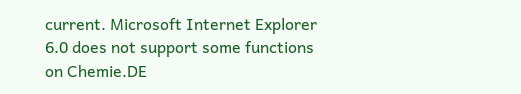current. Microsoft Internet Explorer 6.0 does not support some functions on Chemie.DE